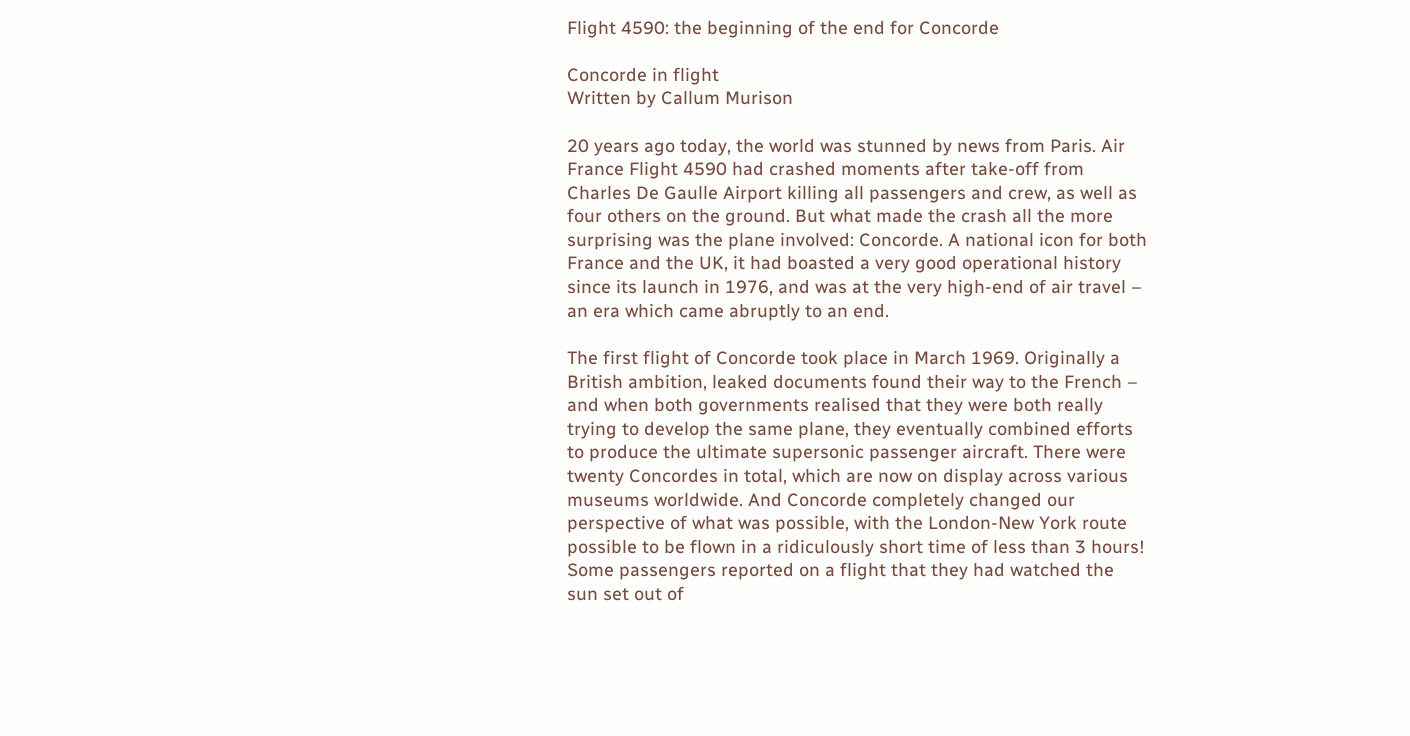Flight 4590: the beginning of the end for Concorde

Concorde in flight
Written by Callum Murison

20 years ago today, the world was stunned by news from Paris. Air France Flight 4590 had crashed moments after take-off from Charles De Gaulle Airport killing all passengers and crew, as well as four others on the ground. But what made the crash all the more surprising was the plane involved: Concorde. A national icon for both France and the UK, it had boasted a very good operational history since its launch in 1976, and was at the very high-end of air travel – an era which came abruptly to an end.

The first flight of Concorde took place in March 1969. Originally a British ambition, leaked documents found their way to the French – and when both governments realised that they were both really trying to develop the same plane, they eventually combined efforts to produce the ultimate supersonic passenger aircraft. There were twenty Concordes in total, which are now on display across various museums worldwide. And Concorde completely changed our perspective of what was possible, with the London-New York route possible to be flown in a ridiculously short time of less than 3 hours! Some passengers reported on a flight that they had watched the sun set out of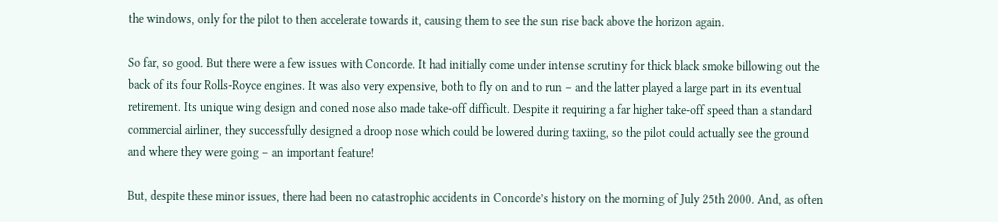the windows, only for the pilot to then accelerate towards it, causing them to see the sun rise back above the horizon again.

So far, so good. But there were a few issues with Concorde. It had initially come under intense scrutiny for thick black smoke billowing out the back of its four Rolls-Royce engines. It was also very expensive, both to fly on and to run – and the latter played a large part in its eventual retirement. Its unique wing design and coned nose also made take-off difficult. Despite it requiring a far higher take-off speed than a standard commercial airliner, they successfully designed a droop nose which could be lowered during taxiing, so the pilot could actually see the ground and where they were going – an important feature!

But, despite these minor issues, there had been no catastrophic accidents in Concorde’s history on the morning of July 25th 2000. And, as often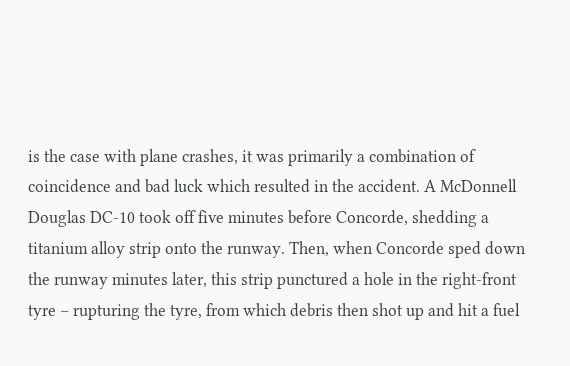is the case with plane crashes, it was primarily a combination of coincidence and bad luck which resulted in the accident. A McDonnell Douglas DC-10 took off five minutes before Concorde, shedding a titanium alloy strip onto the runway. Then, when Concorde sped down the runway minutes later, this strip punctured a hole in the right-front tyre – rupturing the tyre, from which debris then shot up and hit a fuel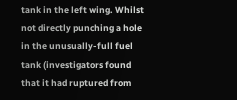tank in the left wing. Whilst not directly punching a hole in the unusually-full fuel tank (investigators found that it had ruptured from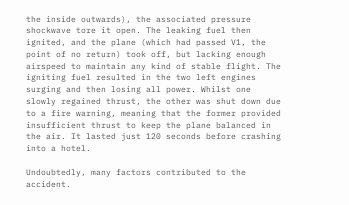the inside outwards), the associated pressure shockwave tore it open. The leaking fuel then ignited, and the plane (which had passed V1, the point of no return) took off, but lacking enough airspeed to maintain any kind of stable flight. The igniting fuel resulted in the two left engines surging and then losing all power. Whilst one slowly regained thrust, the other was shut down due to a fire warning, meaning that the former provided insufficient thrust to keep the plane balanced in the air. It lasted just 120 seconds before crashing into a hotel.

Undoubtedly, many factors contributed to the accident.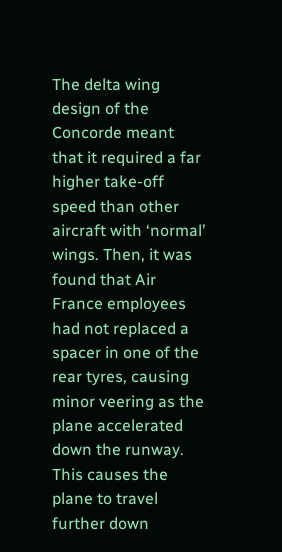The delta wing design of the Concorde meant that it required a far higher take-off speed than other aircraft with ‘normal’ wings. Then, it was found that Air France employees had not replaced a spacer in one of the rear tyres, causing minor veering as the plane accelerated down the runway. This causes the plane to travel further down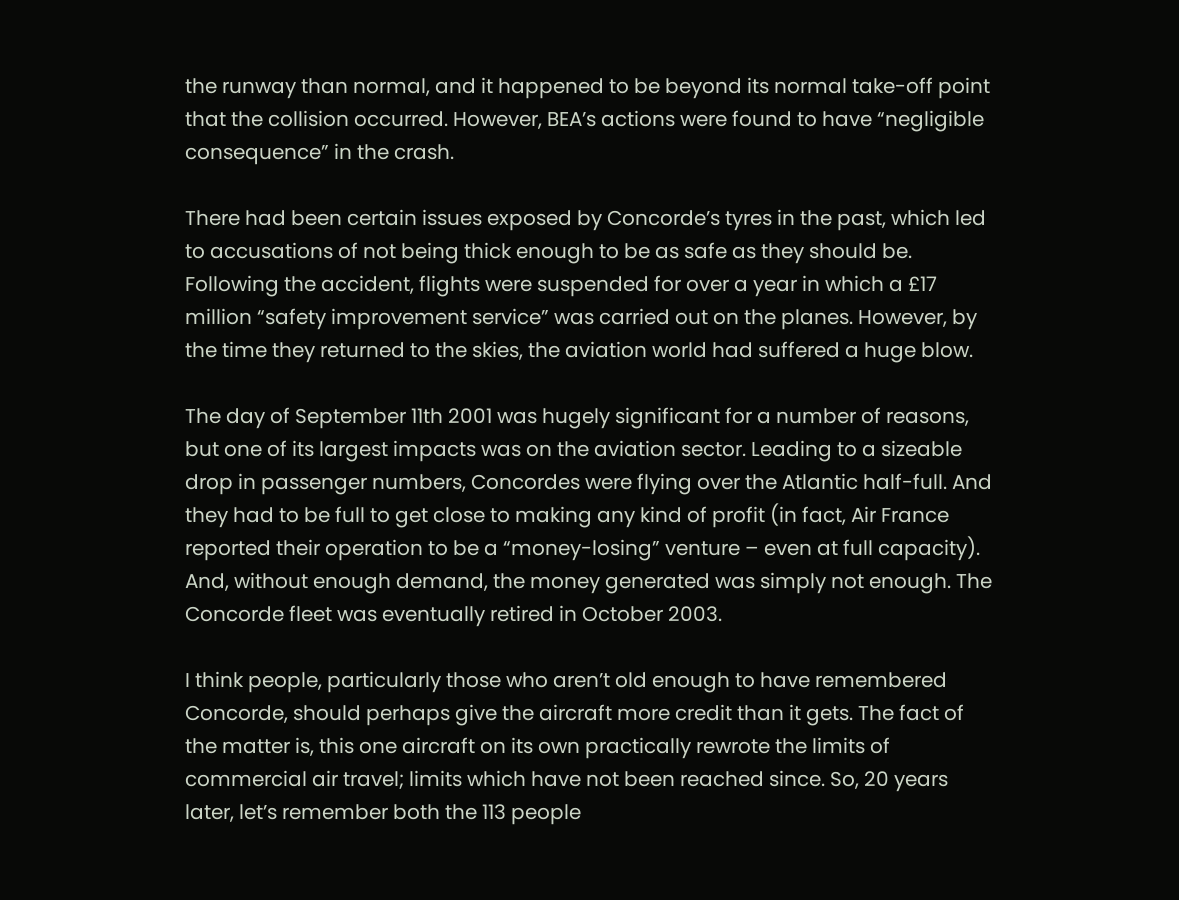the runway than normal, and it happened to be beyond its normal take-off point that the collision occurred. However, BEA’s actions were found to have “negligible consequence” in the crash.

There had been certain issues exposed by Concorde’s tyres in the past, which led to accusations of not being thick enough to be as safe as they should be. Following the accident, flights were suspended for over a year in which a £17 million “safety improvement service” was carried out on the planes. However, by the time they returned to the skies, the aviation world had suffered a huge blow.

The day of September 11th 2001 was hugely significant for a number of reasons, but one of its largest impacts was on the aviation sector. Leading to a sizeable drop in passenger numbers, Concordes were flying over the Atlantic half-full. And they had to be full to get close to making any kind of profit (in fact, Air France reported their operation to be a “money-losing” venture – even at full capacity). And, without enough demand, the money generated was simply not enough. The Concorde fleet was eventually retired in October 2003.

I think people, particularly those who aren’t old enough to have remembered Concorde, should perhaps give the aircraft more credit than it gets. The fact of the matter is, this one aircraft on its own practically rewrote the limits of commercial air travel; limits which have not been reached since. So, 20 years later, let’s remember both the 113 people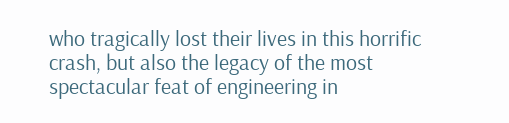who tragically lost their lives in this horrific crash, but also the legacy of the most spectacular feat of engineering in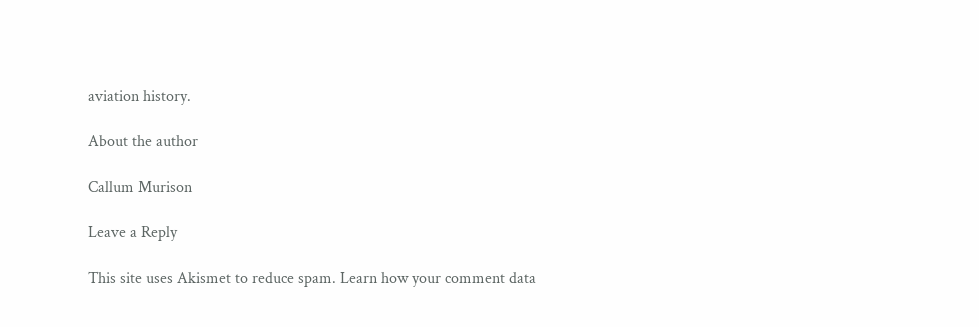aviation history.

About the author

Callum Murison

Leave a Reply

This site uses Akismet to reduce spam. Learn how your comment data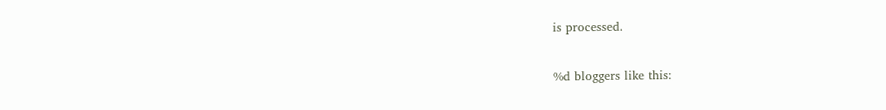is processed.

%d bloggers like this: